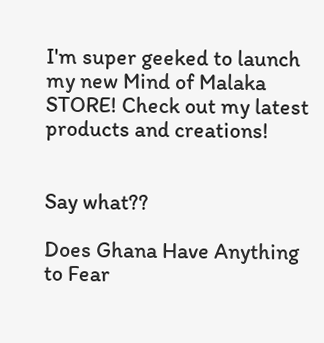I'm super geeked to launch my new Mind of Malaka STORE! Check out my latest products and creations!


Say what??

Does Ghana Have Anything to Fear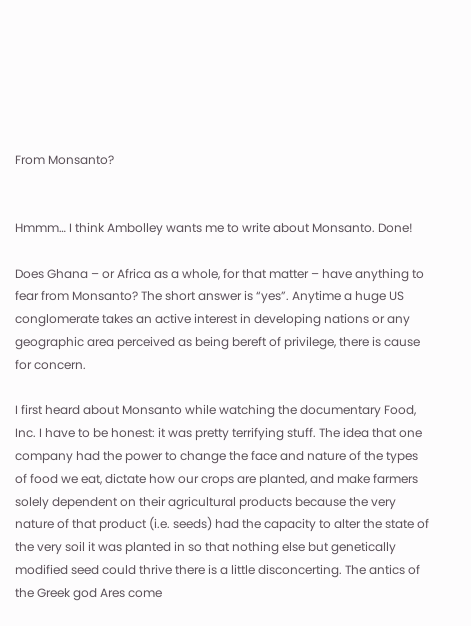From Monsanto?


Hmmm… I think Ambolley wants me to write about Monsanto. Done!

Does Ghana – or Africa as a whole, for that matter – have anything to fear from Monsanto? The short answer is “yes”. Anytime a huge US conglomerate takes an active interest in developing nations or any geographic area perceived as being bereft of privilege, there is cause for concern.

I first heard about Monsanto while watching the documentary Food, Inc. I have to be honest: it was pretty terrifying stuff. The idea that one company had the power to change the face and nature of the types of food we eat, dictate how our crops are planted, and make farmers solely dependent on their agricultural products because the very nature of that product (i.e. seeds) had the capacity to alter the state of the very soil it was planted in so that nothing else but genetically modified seed could thrive there is a little disconcerting. The antics of the Greek god Ares come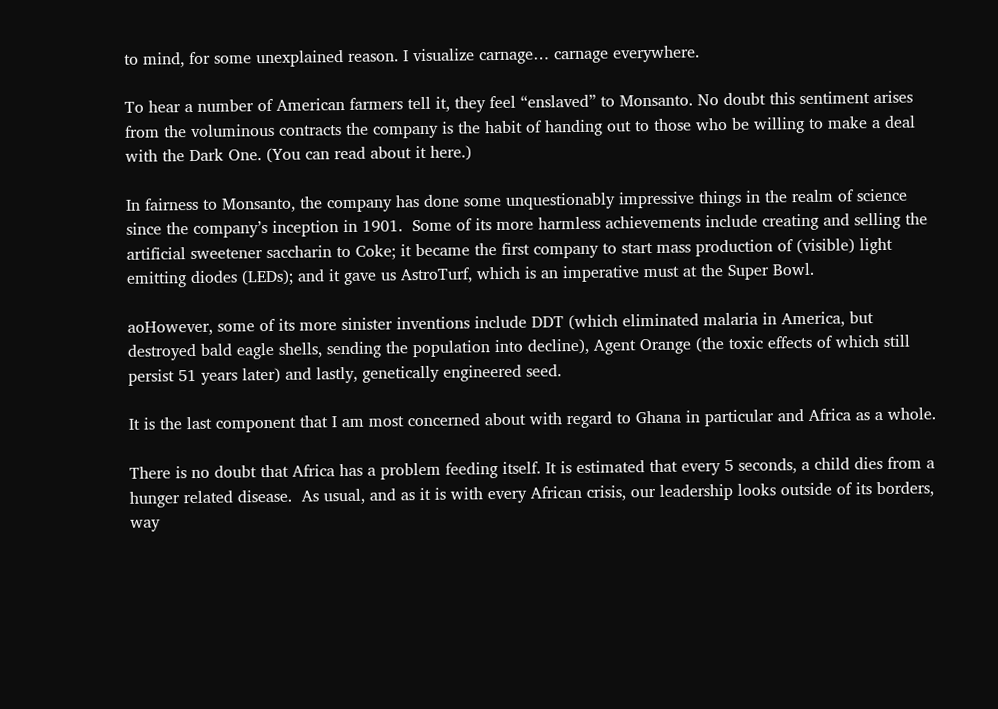to mind, for some unexplained reason. I visualize carnage… carnage everywhere.

To hear a number of American farmers tell it, they feel “enslaved” to Monsanto. No doubt this sentiment arises from the voluminous contracts the company is the habit of handing out to those who be willing to make a deal with the Dark One. (You can read about it here.)

In fairness to Monsanto, the company has done some unquestionably impressive things in the realm of science since the company’s inception in 1901.  Some of its more harmless achievements include creating and selling the artificial sweetener saccharin to Coke; it became the first company to start mass production of (visible) light emitting diodes (LEDs); and it gave us AstroTurf, which is an imperative must at the Super Bowl.

aoHowever, some of its more sinister inventions include DDT (which eliminated malaria in America, but destroyed bald eagle shells, sending the population into decline), Agent Orange (the toxic effects of which still persist 51 years later) and lastly, genetically engineered seed.

It is the last component that I am most concerned about with regard to Ghana in particular and Africa as a whole.

There is no doubt that Africa has a problem feeding itself. It is estimated that every 5 seconds, a child dies from a hunger related disease.  As usual, and as it is with every African crisis, our leadership looks outside of its borders, way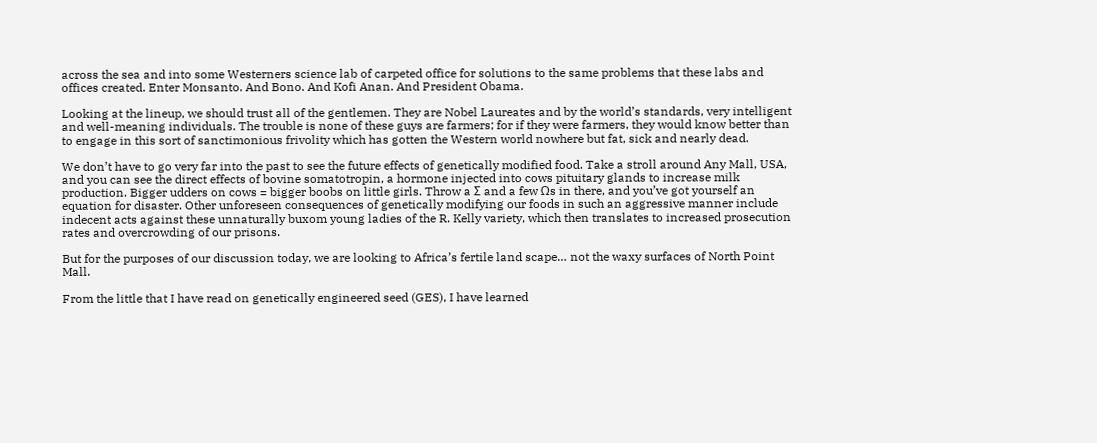across the sea and into some Westerners science lab of carpeted office for solutions to the same problems that these labs and offices created. Enter Monsanto. And Bono. And Kofi Anan. And President Obama.

Looking at the lineup, we should trust all of the gentlemen. They are Nobel Laureates and by the world’s standards, very intelligent and well-meaning individuals. The trouble is none of these guys are farmers; for if they were farmers, they would know better than to engage in this sort of sanctimonious frivolity which has gotten the Western world nowhere but fat, sick and nearly dead.

We don’t have to go very far into the past to see the future effects of genetically modified food. Take a stroll around Any Mall, USA, and you can see the direct effects of bovine somatotropin, a hormone injected into cows pituitary glands to increase milk production. Bigger udders on cows = bigger boobs on little girls. Throw a Σ and a few Ωs in there, and you’ve got yourself an equation for disaster. Other unforeseen consequences of genetically modifying our foods in such an aggressive manner include indecent acts against these unnaturally buxom young ladies of the R. Kelly variety, which then translates to increased prosecution rates and overcrowding of our prisons.

But for the purposes of our discussion today, we are looking to Africa’s fertile land scape… not the waxy surfaces of North Point Mall.

From the little that I have read on genetically engineered seed (GES), I have learned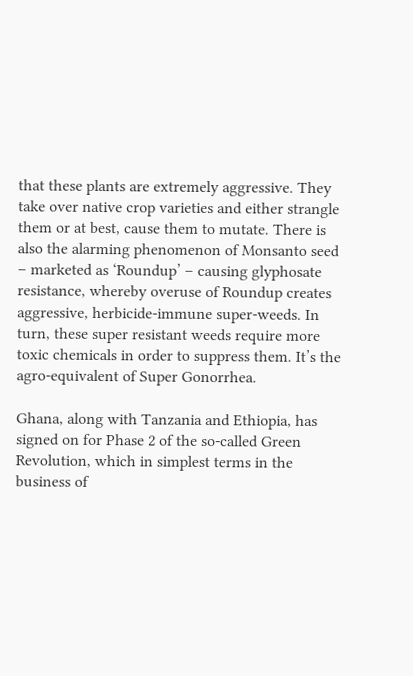that these plants are extremely aggressive. They take over native crop varieties and either strangle them or at best, cause them to mutate. There is also the alarming phenomenon of Monsanto seed – marketed as ‘Roundup’ – causing glyphosate resistance, whereby overuse of Roundup creates aggressive, herbicide-immune super-weeds. In turn, these super resistant weeds require more toxic chemicals in order to suppress them. It’s the agro-equivalent of Super Gonorrhea.

Ghana, along with Tanzania and Ethiopia, has signed on for Phase 2 of the so-called Green Revolution, which in simplest terms in the business of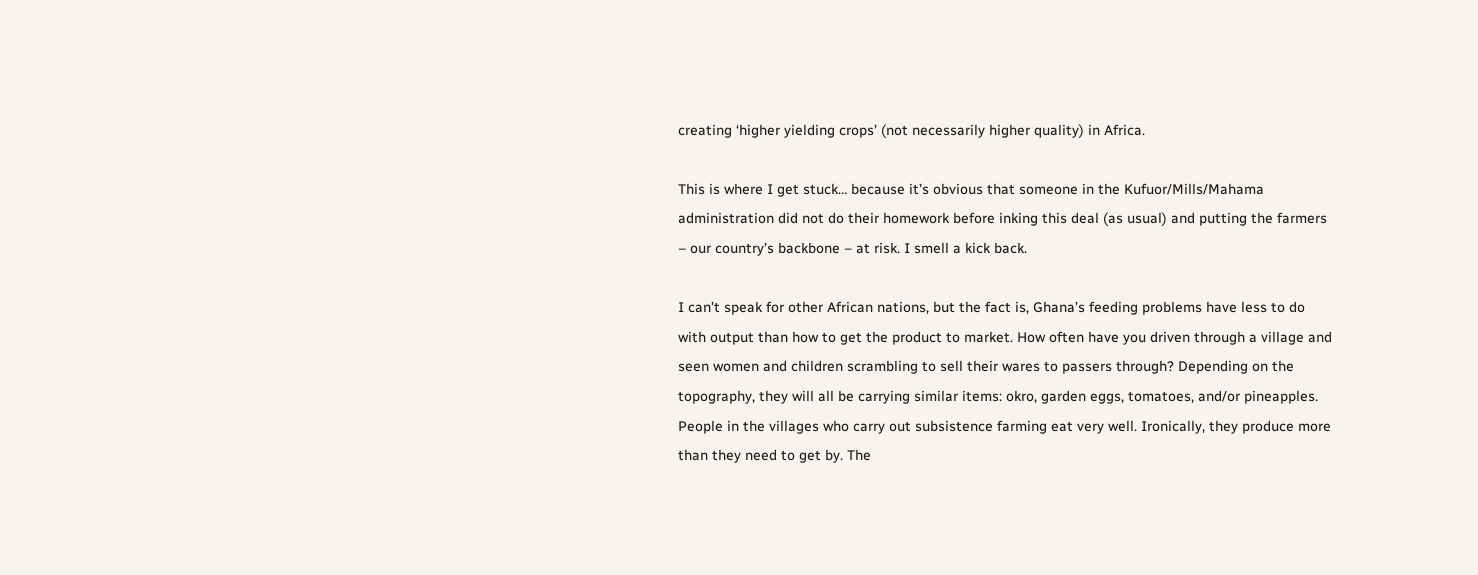creating ‘higher yielding crops’ (not necessarily higher quality) in Africa.

This is where I get stuck… because it’s obvious that someone in the Kufuor/Mills/Mahama administration did not do their homework before inking this deal (as usual) and putting the farmers – our country’s backbone – at risk. I smell a kick back.

I can’t speak for other African nations, but the fact is, Ghana’s feeding problems have less to do with output than how to get the product to market. How often have you driven through a village and seen women and children scrambling to sell their wares to passers through? Depending on the topography, they will all be carrying similar items: okro, garden eggs, tomatoes, and/or pineapples. People in the villages who carry out subsistence farming eat very well. Ironically, they produce more than they need to get by. The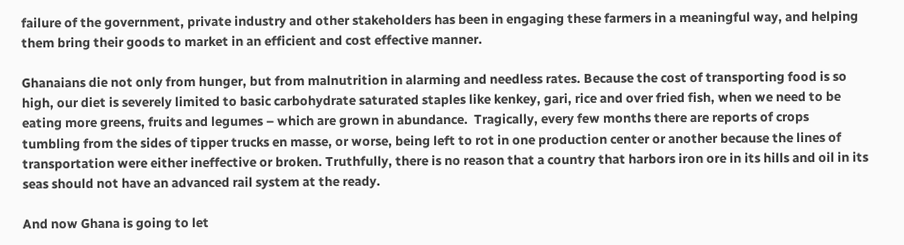failure of the government, private industry and other stakeholders has been in engaging these farmers in a meaningful way, and helping them bring their goods to market in an efficient and cost effective manner.

Ghanaians die not only from hunger, but from malnutrition in alarming and needless rates. Because the cost of transporting food is so high, our diet is severely limited to basic carbohydrate saturated staples like kenkey, gari, rice and over fried fish, when we need to be eating more greens, fruits and legumes – which are grown in abundance.  Tragically, every few months there are reports of crops tumbling from the sides of tipper trucks en masse, or worse, being left to rot in one production center or another because the lines of transportation were either ineffective or broken. Truthfully, there is no reason that a country that harbors iron ore in its hills and oil in its seas should not have an advanced rail system at the ready.

And now Ghana is going to let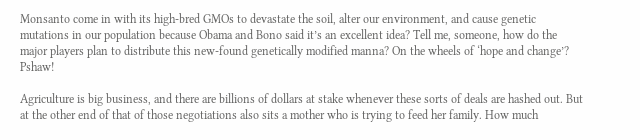Monsanto come in with its high-bred GMOs to devastate the soil, alter our environment, and cause genetic mutations in our population because Obama and Bono said it’s an excellent idea? Tell me, someone, how do the major players plan to distribute this new-found genetically modified manna? On the wheels of ‘hope and change’? Pshaw!

Agriculture is big business, and there are billions of dollars at stake whenever these sorts of deals are hashed out. But at the other end of that of those negotiations also sits a mother who is trying to feed her family. How much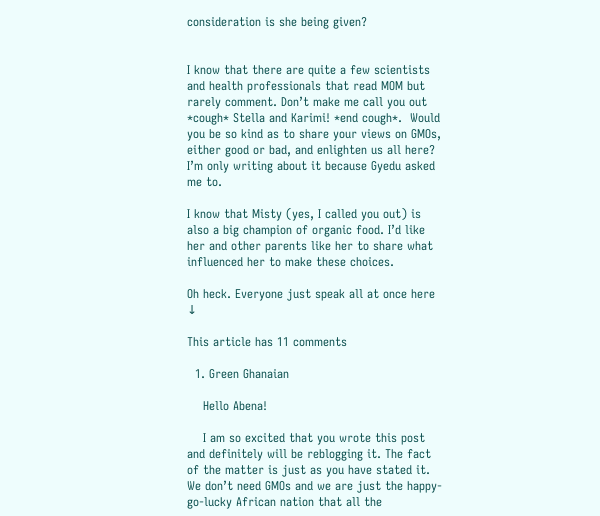consideration is she being given?


I know that there are quite a few scientists and health professionals that read MOM but rarely comment. Don’t make me call you out *cough* Stella and Karimi! *end cough*.  Would you be so kind as to share your views on GMOs, either good or bad, and enlighten us all here?  I’m only writing about it because Gyedu asked me to.

I know that Misty (yes, I called you out) is also a big champion of organic food. I’d like her and other parents like her to share what influenced her to make these choices.

Oh heck. Everyone just speak all at once here ↓

This article has 11 comments

  1. Green Ghanaian

    Hello Abena!

    I am so excited that you wrote this post and definitely will be reblogging it. The fact of the matter is just as you have stated it. We don’t need GMOs and we are just the happy-go-lucky African nation that all the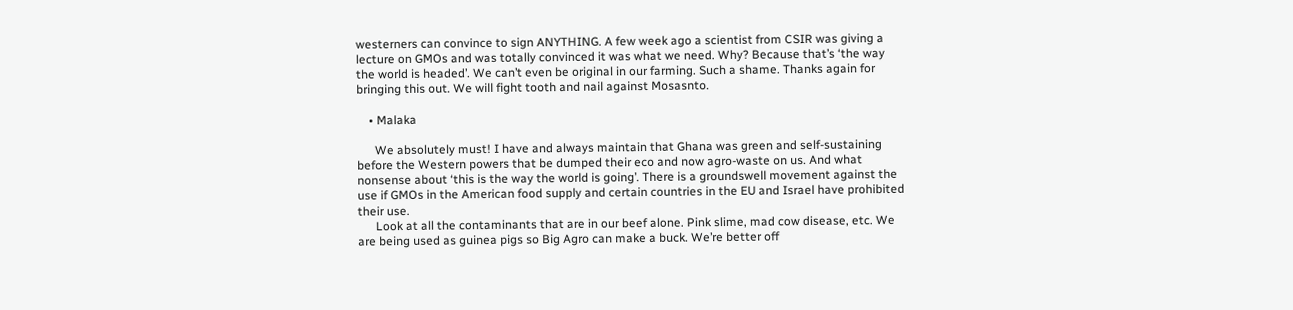westerners can convince to sign ANYTHING. A few week ago a scientist from CSIR was giving a lecture on GMOs and was totally convinced it was what we need. Why? Because that’s ‘the way the world is headed’. We can’t even be original in our farming. Such a shame. Thanks again for bringing this out. We will fight tooth and nail against Mosasnto.

    • Malaka

      We absolutely must! I have and always maintain that Ghana was green and self-sustaining before the Western powers that be dumped their eco and now agro-waste on us. And what nonsense about ‘this is the way the world is going’. There is a groundswell movement against the use if GMOs in the American food supply and certain countries in the EU and Israel have prohibited their use.
      Look at all the contaminants that are in our beef alone. Pink slime, mad cow disease, etc. We are being used as guinea pigs so Big Agro can make a buck. We’re better off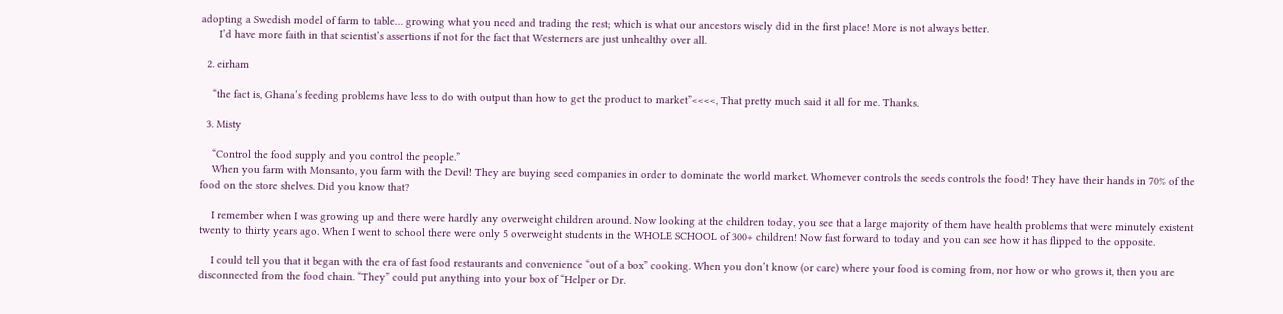adopting a Swedish model of farm to table… growing what you need and trading the rest; which is what our ancestors wisely did in the first place! More is not always better.
      I’d have more faith in that scientist’s assertions if not for the fact that Westerners are just unhealthy over all.

  2. eirham

    “the fact is, Ghana’s feeding problems have less to do with output than how to get the product to market”<<<<, That pretty much said it all for me. Thanks.

  3. Misty

    “Control the food supply and you control the people.”
    When you farm with Monsanto, you farm with the Devil! They are buying seed companies in order to dominate the world market. Whomever controls the seeds controls the food! They have their hands in 70% of the food on the store shelves. Did you know that?

    I remember when I was growing up and there were hardly any overweight children around. Now looking at the children today, you see that a large majority of them have health problems that were minutely existent twenty to thirty years ago. When I went to school there were only 5 overweight students in the WHOLE SCHOOL of 300+ children! Now fast forward to today and you can see how it has flipped to the opposite.

    I could tell you that it began with the era of fast food restaurants and convenience “out of a box” cooking. When you don’t know (or care) where your food is coming from, nor how or who grows it, then you are disconnected from the food chain. “They” could put anything into your box of “Helper or Dr.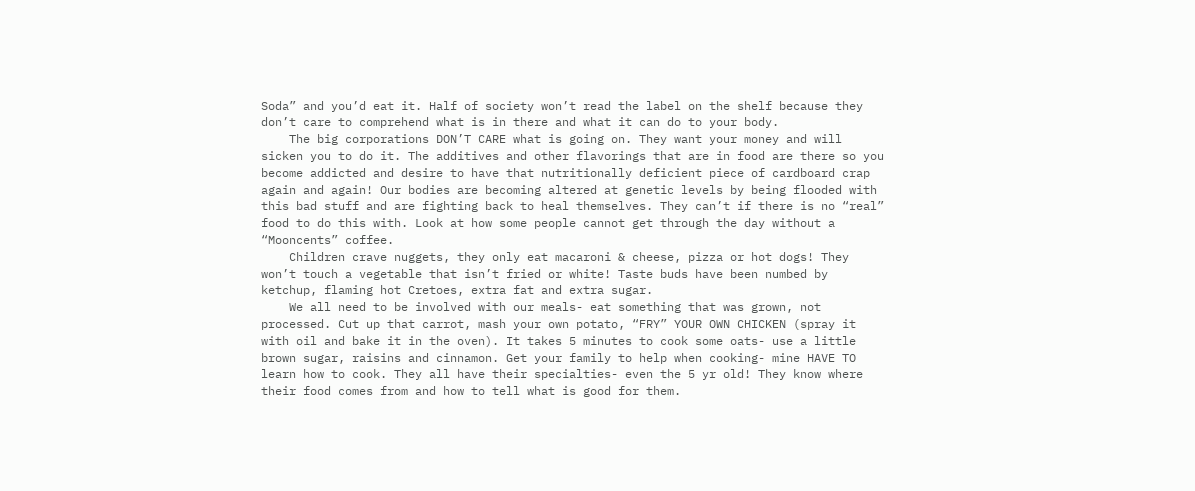Soda” and you’d eat it. Half of society won’t read the label on the shelf because they don’t care to comprehend what is in there and what it can do to your body.
    The big corporations DON’T CARE what is going on. They want your money and will sicken you to do it. The additives and other flavorings that are in food are there so you become addicted and desire to have that nutritionally deficient piece of cardboard crap again and again! Our bodies are becoming altered at genetic levels by being flooded with this bad stuff and are fighting back to heal themselves. They can’t if there is no “real” food to do this with. Look at how some people cannot get through the day without a “Mooncents” coffee.
    Children crave nuggets, they only eat macaroni & cheese, pizza or hot dogs! They won’t touch a vegetable that isn’t fried or white! Taste buds have been numbed by ketchup, flaming hot Cretoes, extra fat and extra sugar.
    We all need to be involved with our meals- eat something that was grown, not processed. Cut up that carrot, mash your own potato, “FRY” YOUR OWN CHICKEN (spray it with oil and bake it in the oven). It takes 5 minutes to cook some oats- use a little brown sugar, raisins and cinnamon. Get your family to help when cooking- mine HAVE TO learn how to cook. They all have their specialties- even the 5 yr old! They know where their food comes from and how to tell what is good for them.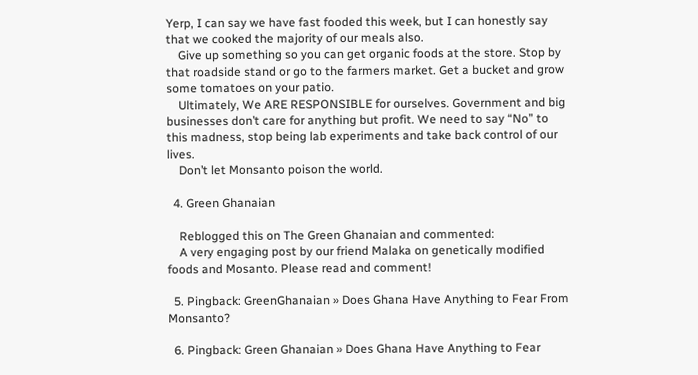Yerp, I can say we have fast fooded this week, but I can honestly say that we cooked the majority of our meals also.
    Give up something so you can get organic foods at the store. Stop by that roadside stand or go to the farmers market. Get a bucket and grow some tomatoes on your patio.
    Ultimately, We ARE RESPONSIBLE for ourselves. Government and big businesses don’t care for anything but profit. We need to say “No” to this madness, stop being lab experiments and take back control of our lives.
    Don’t let Monsanto poison the world.

  4. Green Ghanaian

    Reblogged this on The Green Ghanaian and commented:
    A very engaging post by our friend Malaka on genetically modified foods and Mosanto. Please read and comment!

  5. Pingback: GreenGhanaian » Does Ghana Have Anything to Fear From Monsanto?

  6. Pingback: Green Ghanaian » Does Ghana Have Anything to Fear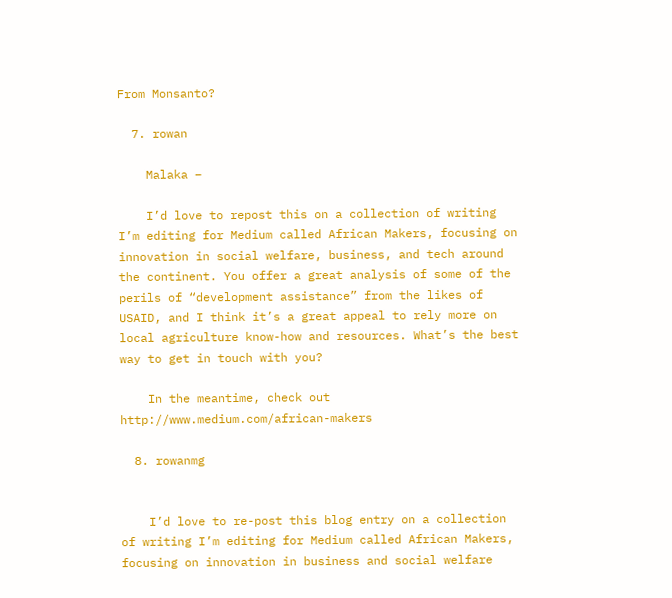From Monsanto?

  7. rowan

    Malaka –

    I’d love to repost this on a collection of writing I’m editing for Medium called African Makers, focusing on innovation in social welfare, business, and tech around the continent. You offer a great analysis of some of the perils of “development assistance” from the likes of USAID, and I think it’s a great appeal to rely more on local agriculture know-how and resources. What’s the best way to get in touch with you?

    In the meantime, check out http://www.medium.com/african-makers

  8. rowanmg


    I’d love to re-post this blog entry on a collection of writing I’m editing for Medium called African Makers, focusing on innovation in business and social welfare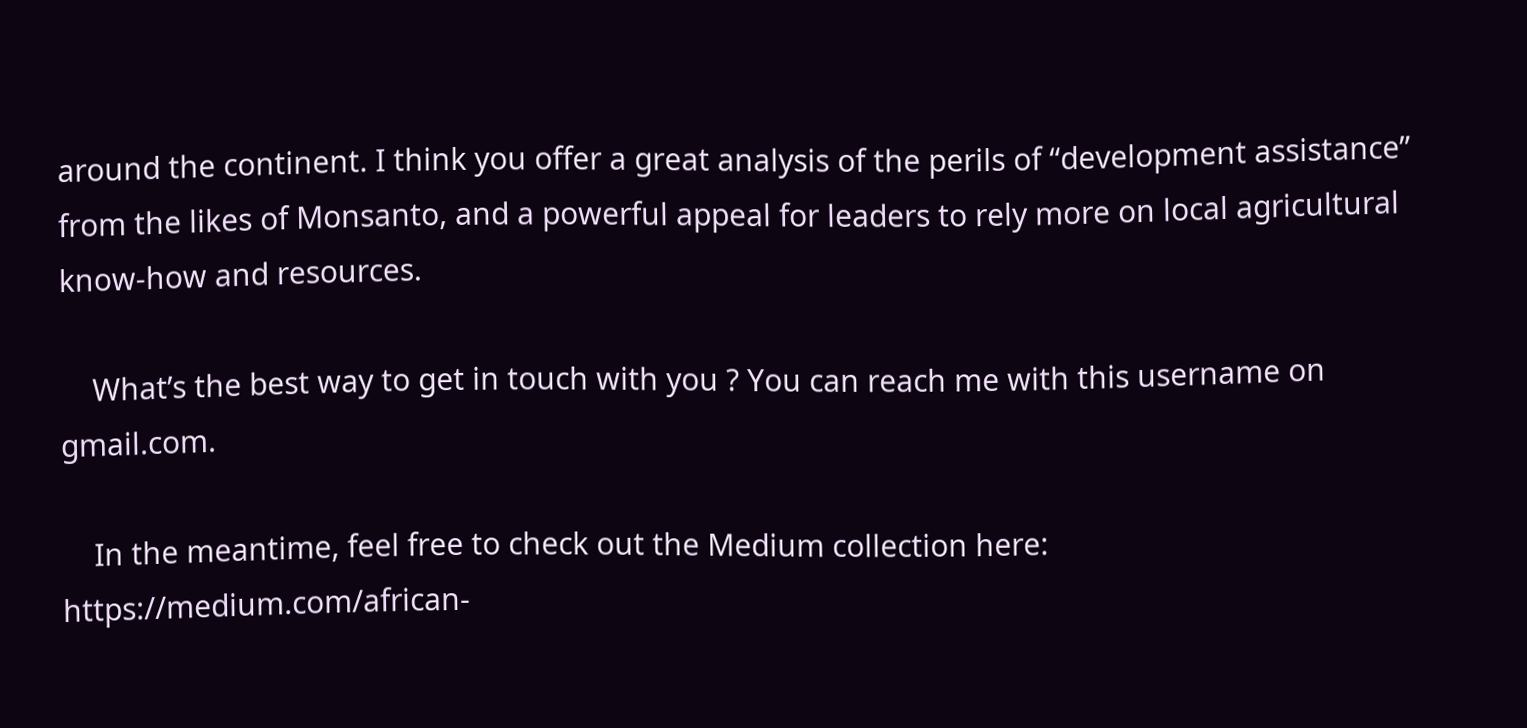around the continent. I think you offer a great analysis of the perils of “development assistance” from the likes of Monsanto, and a powerful appeal for leaders to rely more on local agricultural know-how and resources.

    What’s the best way to get in touch with you ? You can reach me with this username on gmail.com.

    In the meantime, feel free to check out the Medium collection here: https://medium.com/african-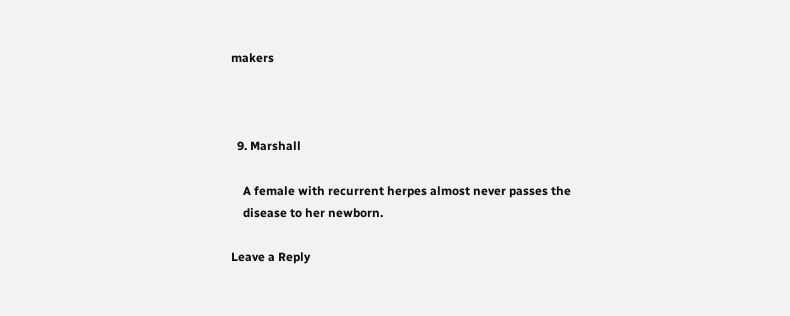makers



  9. Marshall

    A female with recurrent herpes almost never passes the
    disease to her newborn.

Leave a Reply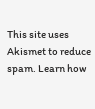This site uses Akismet to reduce spam. Learn how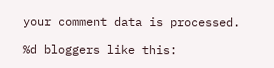your comment data is processed.

%d bloggers like this: